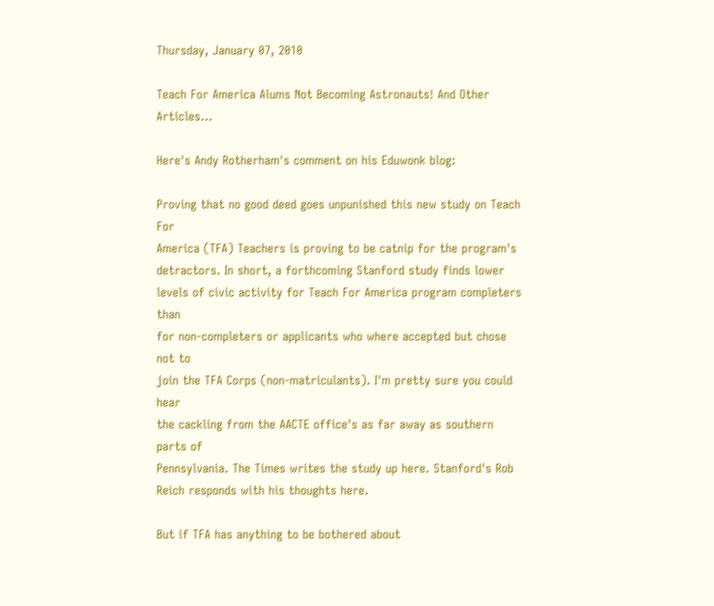Thursday, January 07, 2010

Teach For America Alums Not Becoming Astronauts! And Other Articles…

Here's Andy Rotherham's comment on his Eduwonk blog:

Proving that no good deed goes unpunished this new study on Teach For
America (TFA) Teachers is proving to be catnip for the program's
detractors. In short, a forthcoming Stanford study finds lower
levels of civic activity for Teach For America program completers than
for non-completers or applicants who where accepted but chose not to
join the TFA Corps (non-matriculants). I'm pretty sure you could hear
the cackling from the AACTE office's as far away as southern parts of
Pennsylvania. The Times writes the study up here. Stanford's Rob
Reich responds with his thoughts here.

But if TFA has anything to be bothered about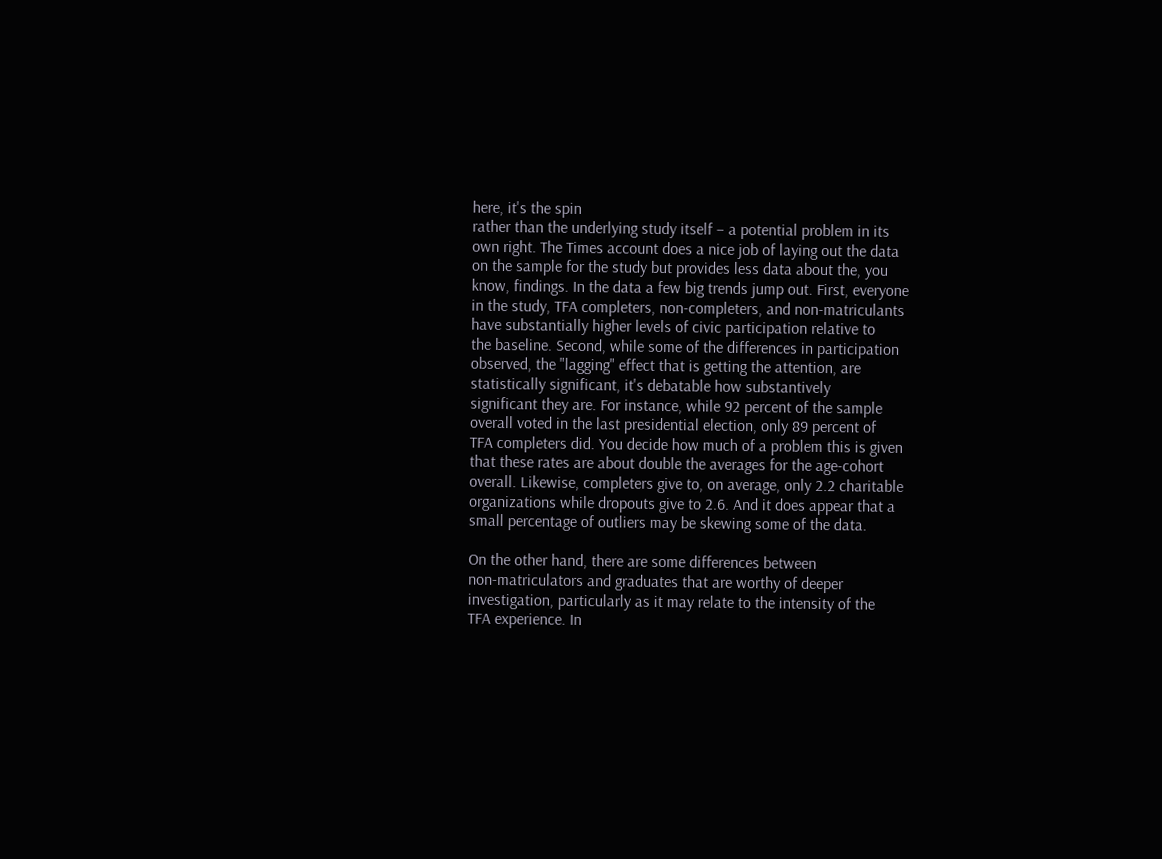here, it's the spin
rather than the underlying study itself – a potential problem in its
own right. The Times account does a nice job of laying out the data
on the sample for the study but provides less data about the, you
know, findings. In the data a few big trends jump out. First, everyone
in the study, TFA completers, non-completers, and non-matriculants
have substantially higher levels of civic participation relative to
the baseline. Second, while some of the differences in participation
observed, the "lagging" effect that is getting the attention, are
statistically significant, it's debatable how substantively
significant they are. For instance, while 92 percent of the sample
overall voted in the last presidential election, only 89 percent of
TFA completers did. You decide how much of a problem this is given
that these rates are about double the averages for the age-cohort
overall. Likewise, completers give to, on average, only 2.2 charitable
organizations while dropouts give to 2.6. And it does appear that a
small percentage of outliers may be skewing some of the data.

On the other hand, there are some differences between
non-matriculators and graduates that are worthy of deeper
investigation, particularly as it may relate to the intensity of the
TFA experience. In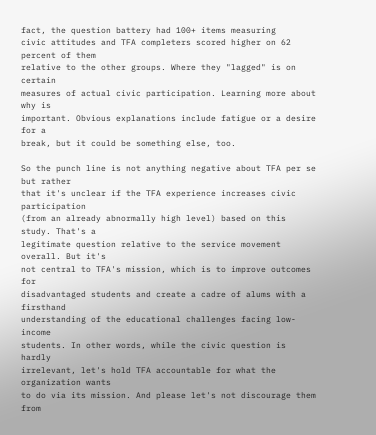fact, the question battery had 100+ items measuring
civic attitudes and TFA completers scored higher on 62 percent of them
relative to the other groups. Where they "lagged" is on certain
measures of actual civic participation. Learning more about why is
important. Obvious explanations include fatigue or a desire for a
break, but it could be something else, too.

So the punch line is not anything negative about TFA per se but rather
that it's unclear if the TFA experience increases civic participation
(from an already abnormally high level) based on this study. That's a
legitimate question relative to the service movement overall. But it's
not central to TFA's mission, which is to improve outcomes for
disadvantaged students and create a cadre of alums with a firsthand
understanding of the educational challenges facing low-income
students. In other words, while the civic question is hardly
irrelevant, let's hold TFA accountable for what the organization wants
to do via its mission. And please let's not discourage them from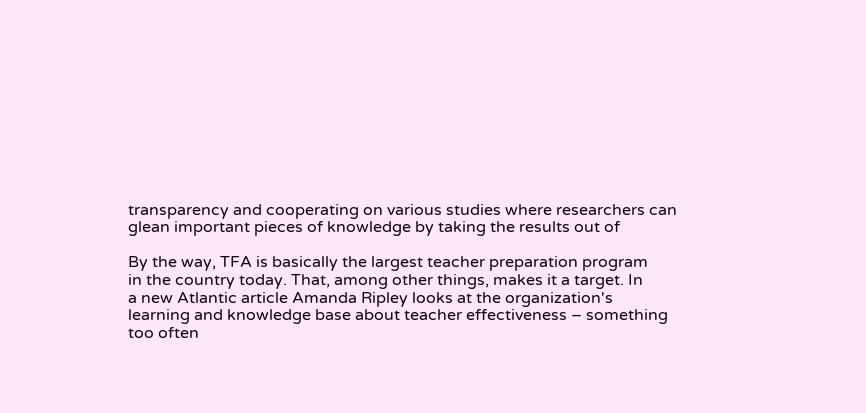transparency and cooperating on various studies where researchers can
glean important pieces of knowledge by taking the results out of

By the way, TFA is basically the largest teacher preparation program
in the country today. That, among other things, makes it a target. In
a new Atlantic article Amanda Ripley looks at the organization's
learning and knowledge base about teacher effectiveness – something
too often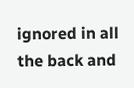ignored in all the back and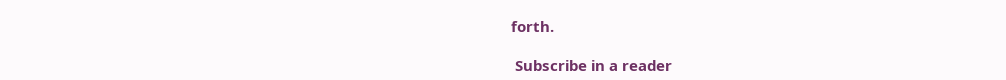forth.

 Subscribe in a reader